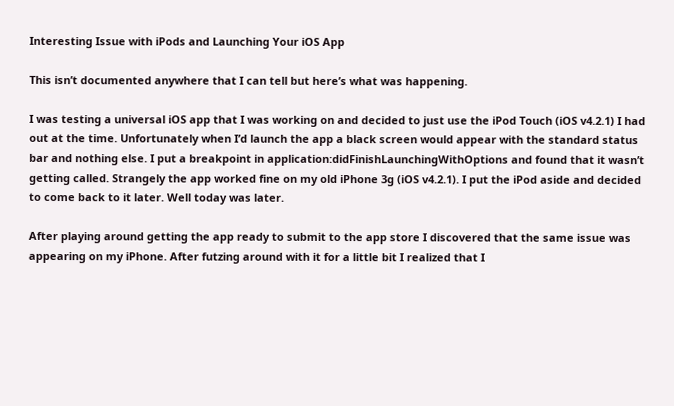Interesting Issue with iPods and Launching Your iOS App

This isn’t documented anywhere that I can tell but here’s what was happening.

I was testing a universal iOS app that I was working on and decided to just use the iPod Touch (iOS v4.2.1) I had out at the time. Unfortunately when I’d launch the app a black screen would appear with the standard status bar and nothing else. I put a breakpoint in application:didFinishLaunchingWithOptions and found that it wasn’t getting called. Strangely the app worked fine on my old iPhone 3g (iOS v4.2.1). I put the iPod aside and decided to come back to it later. Well today was later.

After playing around getting the app ready to submit to the app store I discovered that the same issue was appearing on my iPhone. After futzing around with it for a little bit I realized that I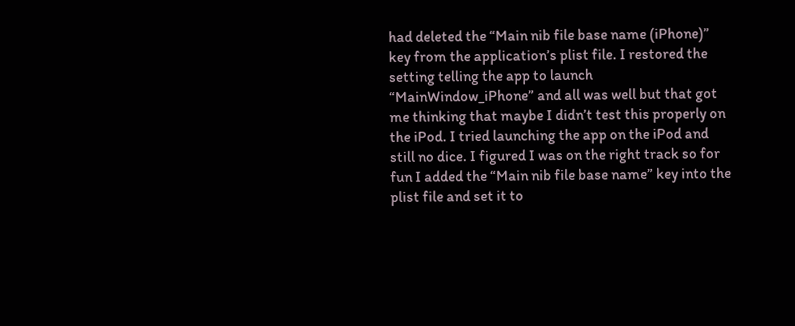had deleted the “Main nib file base name (iPhone)” key from the application’s plist file. I restored the setting telling the app to launch “MainWindow_iPhone” and all was well but that got me thinking that maybe I didn’t test this properly on the iPod. I tried launching the app on the iPod and still no dice. I figured I was on the right track so for fun I added the “Main nib file base name” key into the plist file and set it to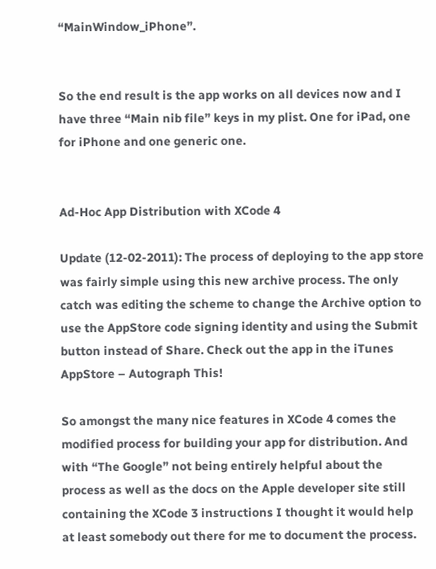“MainWindow_iPhone”.


So the end result is the app works on all devices now and I have three “Main nib file” keys in my plist. One for iPad, one for iPhone and one generic one.


Ad-Hoc App Distribution with XCode 4

Update (12-02-2011): The process of deploying to the app store was fairly simple using this new archive process. The only catch was editing the scheme to change the Archive option to use the AppStore code signing identity and using the Submit button instead of Share. Check out the app in the iTunes AppStore – Autograph This!

So amongst the many nice features in XCode 4 comes the modified process for building your app for distribution. And with “The Google” not being entirely helpful about the process as well as the docs on the Apple developer site still containing the XCode 3 instructions I thought it would help at least somebody out there for me to document the process.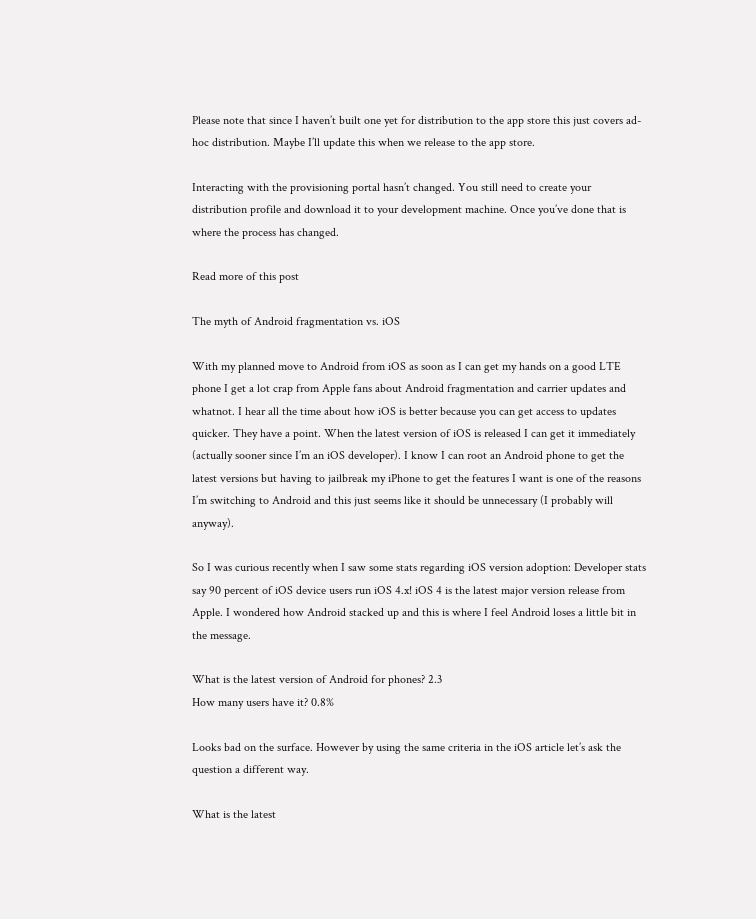Please note that since I haven’t built one yet for distribution to the app store this just covers ad-hoc distribution. Maybe I’ll update this when we release to the app store.

Interacting with the provisioning portal hasn’t changed. You still need to create your distribution profile and download it to your development machine. Once you’ve done that is where the process has changed.

Read more of this post

The myth of Android fragmentation vs. iOS

With my planned move to Android from iOS as soon as I can get my hands on a good LTE phone I get a lot crap from Apple fans about Android fragmentation and carrier updates and whatnot. I hear all the time about how iOS is better because you can get access to updates quicker. They have a point. When the latest version of iOS is released I can get it immediately (actually sooner since I’m an iOS developer). I know I can root an Android phone to get the latest versions but having to jailbreak my iPhone to get the features I want is one of the reasons I’m switching to Android and this just seems like it should be unnecessary (I probably will anyway).

So I was curious recently when I saw some stats regarding iOS version adoption: Developer stats say 90 percent of iOS device users run iOS 4.x! iOS 4 is the latest major version release from Apple. I wondered how Android stacked up and this is where I feel Android loses a little bit in the message.

What is the latest version of Android for phones? 2.3
How many users have it? 0.8%

Looks bad on the surface. However by using the same criteria in the iOS article let’s ask the question a different way.

What is the latest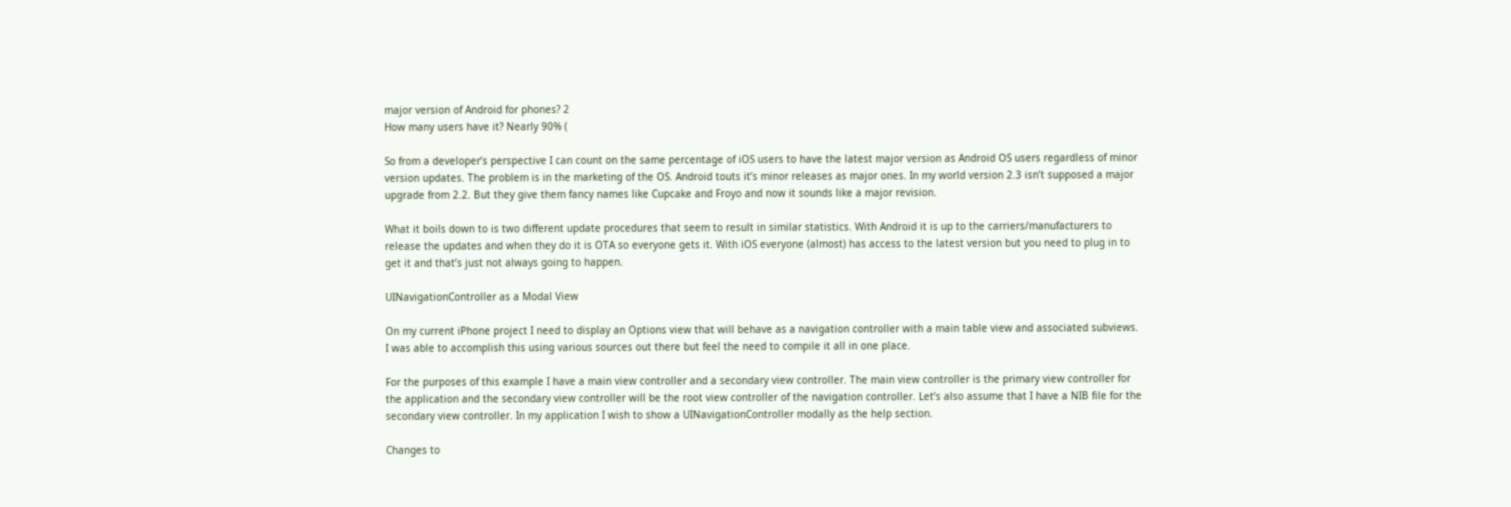major version of Android for phones? 2
How many users have it? Nearly 90% (

So from a developer’s perspective I can count on the same percentage of iOS users to have the latest major version as Android OS users regardless of minor version updates. The problem is in the marketing of the OS. Android touts it’s minor releases as major ones. In my world version 2.3 isn’t supposed a major upgrade from 2.2. But they give them fancy names like Cupcake and Froyo and now it sounds like a major revision.

What it boils down to is two different update procedures that seem to result in similar statistics. With Android it is up to the carriers/manufacturers to release the updates and when they do it is OTA so everyone gets it. With iOS everyone (almost) has access to the latest version but you need to plug in to get it and that’s just not always going to happen.

UINavigationController as a Modal View

On my current iPhone project I need to display an Options view that will behave as a navigation controller with a main table view and associated subviews. I was able to accomplish this using various sources out there but feel the need to compile it all in one place.

For the purposes of this example I have a main view controller and a secondary view controller. The main view controller is the primary view controller for the application and the secondary view controller will be the root view controller of the navigation controller. Let’s also assume that I have a NIB file for the secondary view controller. In my application I wish to show a UINavigationController modally as the help section.

Changes to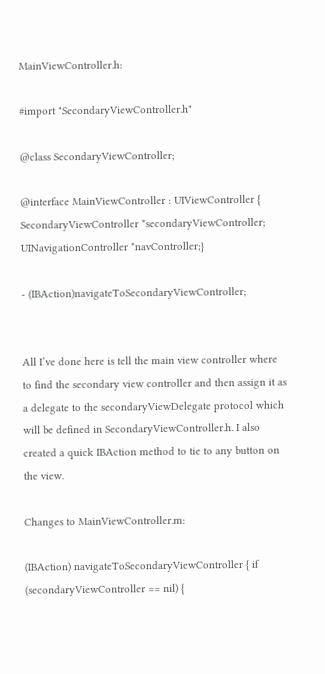MainViewController.h:

#import "SecondaryViewController.h"

@class SecondaryViewController;

@interface MainViewController : UIViewController { SecondaryViewController *secondaryViewController; UINavigationController *navController;}

- (IBAction)navigateToSecondaryViewController;


All I’ve done here is tell the main view controller where to find the secondary view controller and then assign it as a delegate to the secondaryViewDelegate protocol which will be defined in SecondaryViewController.h. I also created a quick IBAction method to tie to any button on the view.

Changes to MainViewController.m:

(IBAction) navigateToSecondaryViewController { if (secondaryViewController == nil) {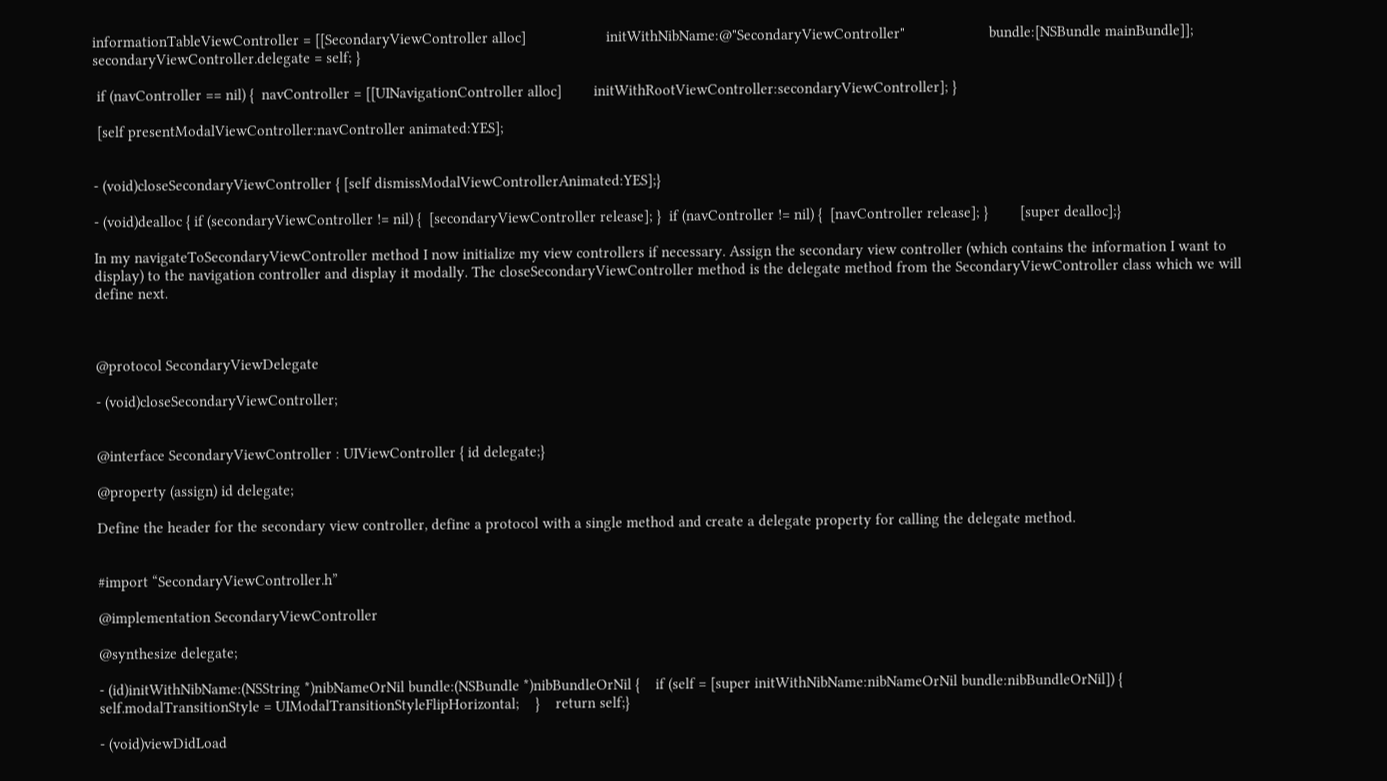informationTableViewController = [[SecondaryViewController alloc]                    initWithNibName:@"SecondaryViewController"                     bundle:[NSBundle mainBundle]];  secondaryViewController.delegate = self; }

 if (navController == nil) {  navController = [[UINavigationController alloc]        initWithRootViewController:secondaryViewController]; }

 [self presentModalViewController:navController animated:YES];


- (void)closeSecondaryViewController { [self dismissModalViewControllerAnimated:YES];}

- (void)dealloc { if (secondaryViewController != nil) {  [secondaryViewController release]; }  if (navController != nil) {  [navController release]; }        [super dealloc];}

In my navigateToSecondaryViewController method I now initialize my view controllers if necessary. Assign the secondary view controller (which contains the information I want to display) to the navigation controller and display it modally. The closeSecondaryViewController method is the delegate method from the SecondaryViewController class which we will define next.



@protocol SecondaryViewDelegate

- (void)closeSecondaryViewController;


@interface SecondaryViewController : UIViewController { id delegate;}

@property (assign) id delegate;

Define the header for the secondary view controller, define a protocol with a single method and create a delegate property for calling the delegate method.


#import “SecondaryViewController.h”

@implementation SecondaryViewController

@synthesize delegate;

- (id)initWithNibName:(NSString *)nibNameOrNil bundle:(NSBundle *)nibBundleOrNil {    if (self = [super initWithNibName:nibNameOrNil bundle:nibBundleOrNil]) {  self.modalTransitionStyle = UIModalTransitionStyleFlipHorizontal;    }    return self;}

- (void)viewDidLoad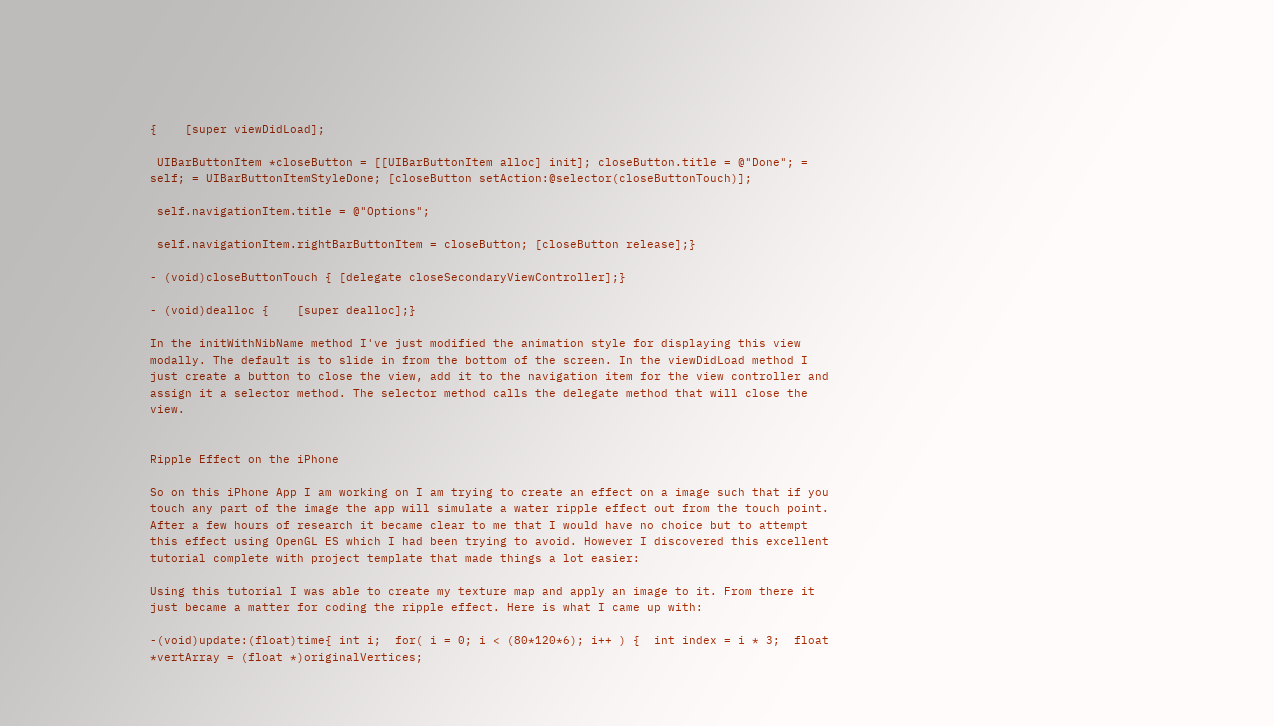{    [super viewDidLoad];

 UIBarButtonItem *closeButton = [[UIBarButtonItem alloc] init]; closeButton.title = @"Done"; = self; = UIBarButtonItemStyleDone; [closeButton setAction:@selector(closeButtonTouch)];

 self.navigationItem.title = @"Options";

 self.navigationItem.rightBarButtonItem = closeButton; [closeButton release];}

- (void)closeButtonTouch { [delegate closeSecondaryViewController];}

- (void)dealloc {    [super dealloc];}

In the initWithNibName method I've just modified the animation style for displaying this view modally. The default is to slide in from the bottom of the screen. In the viewDidLoad method I just create a button to close the view, add it to the navigation item for the view controller and assign it a selector method. The selector method calls the delegate method that will close the view.


Ripple Effect on the iPhone

So on this iPhone App I am working on I am trying to create an effect on a image such that if you touch any part of the image the app will simulate a water ripple effect out from the touch point. After a few hours of research it became clear to me that I would have no choice but to attempt this effect using OpenGL ES which I had been trying to avoid. However I discovered this excellent tutorial complete with project template that made things a lot easier:

Using this tutorial I was able to create my texture map and apply an image to it. From there it just became a matter for coding the ripple effect. Here is what I came up with:

-(void)update:(float)time{ int i;  for( i = 0; i < (80*120*6); i++ ) {  int index = i * 3;  float *vertArray = (float *)originalVertices;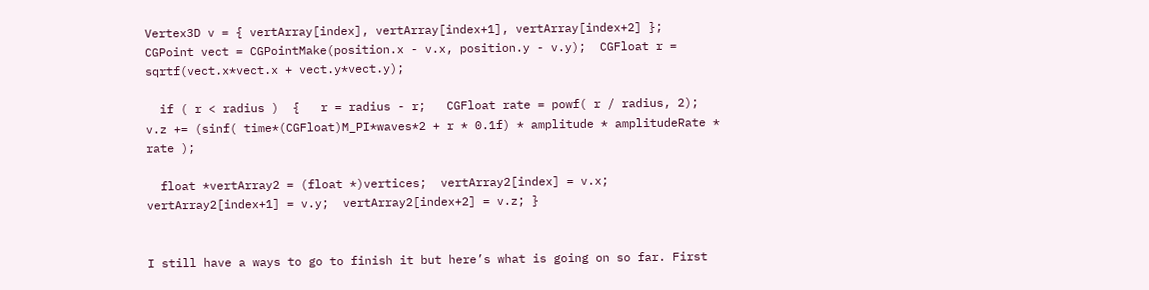Vertex3D v = { vertArray[index], vertArray[index+1], vertArray[index+2] };
CGPoint vect = CGPointMake(position.x - v.x, position.y - v.y);  CGFloat r = sqrtf(vect.x*vect.x + vect.y*vect.y);

  if ( r < radius )  {   r = radius - r;   CGFloat rate = powf( r / radius, 2);   v.z += (sinf( time*(CGFloat)M_PI*waves*2 + r * 0.1f) * amplitude * amplitudeRate * rate );

  float *vertArray2 = (float *)vertices;  vertArray2[index] = v.x;  vertArray2[index+1] = v.y;  vertArray2[index+2] = v.z; }


I still have a ways to go to finish it but here’s what is going on so far. First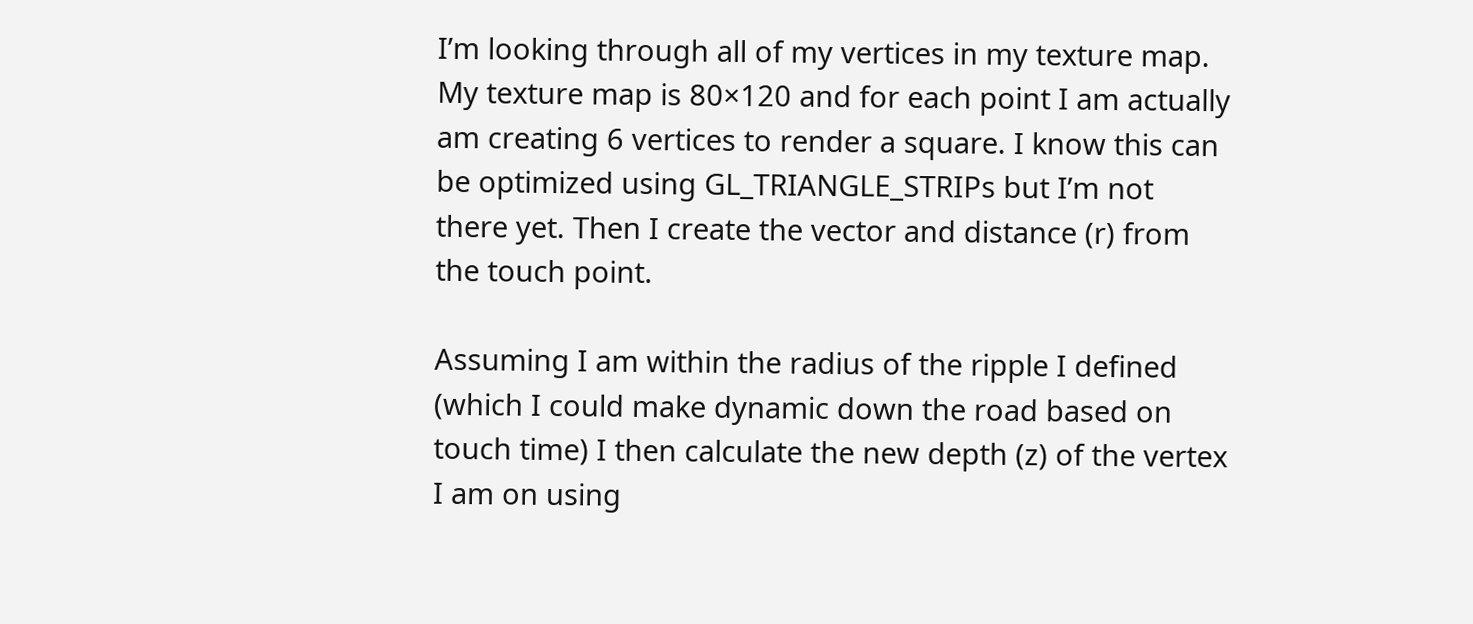I’m looking through all of my vertices in my texture map. My texture map is 80×120 and for each point I am actually am creating 6 vertices to render a square. I know this can be optimized using GL_TRIANGLE_STRIPs but I’m not there yet. Then I create the vector and distance (r) from the touch point.

Assuming I am within the radius of the ripple I defined (which I could make dynamic down the road based on touch time) I then calculate the new depth (z) of the vertex I am on using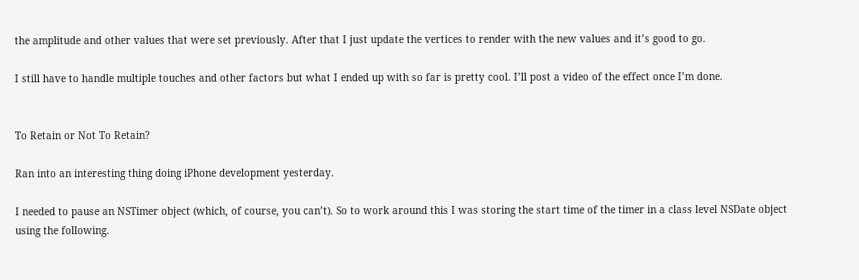the amplitude and other values that were set previously. After that I just update the vertices to render with the new values and it’s good to go.

I still have to handle multiple touches and other factors but what I ended up with so far is pretty cool. I’ll post a video of the effect once I’m done.


To Retain or Not To Retain?

Ran into an interesting thing doing iPhone development yesterday.

I needed to pause an NSTimer object (which, of course, you can’t). So to work around this I was storing the start time of the timer in a class level NSDate object using the following.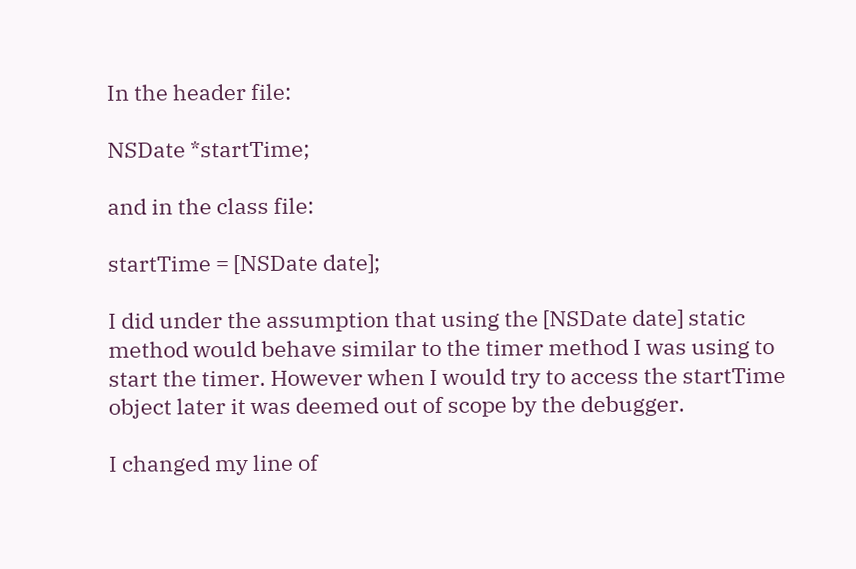In the header file:

NSDate *startTime;

and in the class file:

startTime = [NSDate date];

I did under the assumption that using the [NSDate date] static method would behave similar to the timer method I was using to start the timer. However when I would try to access the startTime object later it was deemed out of scope by the debugger.

I changed my line of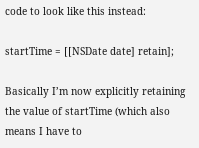code to look like this instead:

startTime = [[NSDate date] retain];

Basically I’m now explicitly retaining the value of startTime (which also means I have to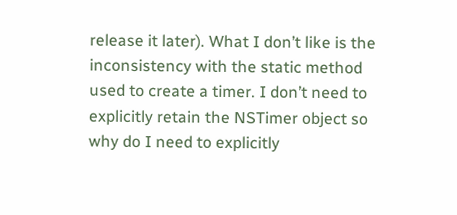release it later). What I don’t like is the inconsistency with the static method used to create a timer. I don’t need to explicitly retain the NSTimer object so why do I need to explicitly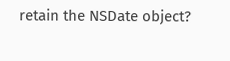retain the NSDate object?